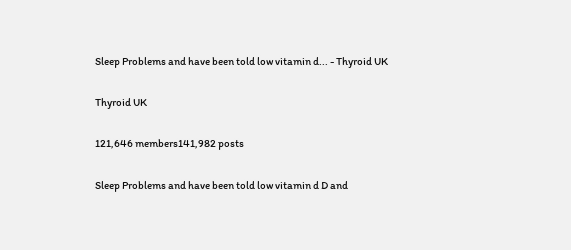Sleep Problems and have been told low vitamin d... - Thyroid UK

Thyroid UK

121,646 members141,982 posts

Sleep Problems and have been told low vitamin d D and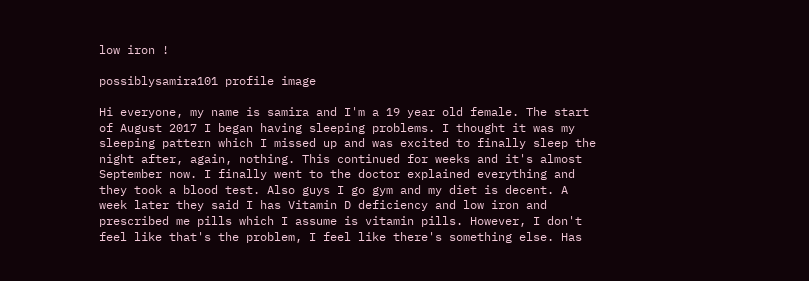low iron !

possiblysamira101 profile image

Hi everyone, my name is samira and I'm a 19 year old female. The start of August 2017 I began having sleeping problems. I thought it was my sleeping pattern which I missed up and was excited to finally sleep the night after, again, nothing. This continued for weeks and it's almost September now. I finally went to the doctor explained everything and they took a blood test. Also guys I go gym and my diet is decent. A week later they said I has Vitamin D deficiency and low iron and prescribed me pills which I assume is vitamin pills. However, I don't feel like that's the problem, I feel like there's something else. Has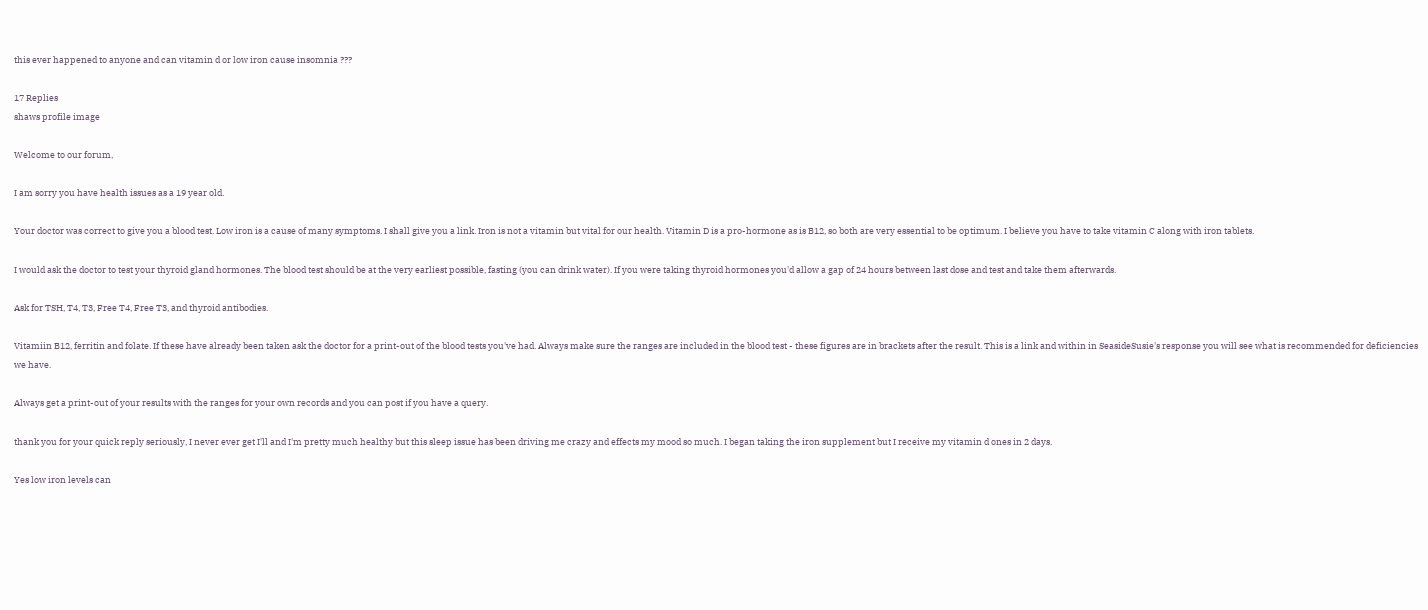this ever happened to anyone and can vitamin d or low iron cause insomnia ???

17 Replies
shaws profile image

Welcome to our forum,

I am sorry you have health issues as a 19 year old.

Your doctor was correct to give you a blood test. Low iron is a cause of many symptoms. I shall give you a link. Iron is not a vitamin but vital for our health. Vitamin D is a pro-hormone as is B12, so both are very essential to be optimum. I believe you have to take vitamin C along with iron tablets.

I would ask the doctor to test your thyroid gland hormones. The blood test should be at the very earliest possible, fasting (you can drink water). If you were taking thyroid hormones you'd allow a gap of 24 hours between last dose and test and take them afterwards.

Ask for TSH, T4, T3, Free T4, Free T3, and thyroid antibodies.

Vitamiin B12, ferritin and folate. If these have already been taken ask the doctor for a print-out of the blood tests you've had. Always make sure the ranges are included in the blood test - these figures are in brackets after the result. This is a link and within in SeasideSusie's response you will see what is recommended for deficiencies we have.

Always get a print-out of your results with the ranges for your own records and you can post if you have a query.

thank you for your quick reply seriously, I never ever get I'll and I'm pretty much healthy but this sleep issue has been driving me crazy and effects my mood so much. I began taking the iron supplement but I receive my vitamin d ones in 2 days.

Yes low iron levels can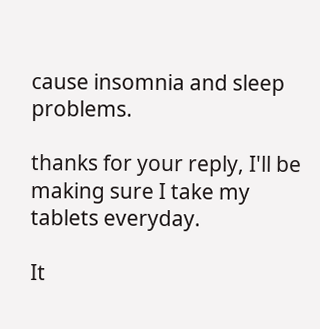cause insomnia and sleep problems.

thanks for your reply, I'll be making sure I take my tablets everyday.

It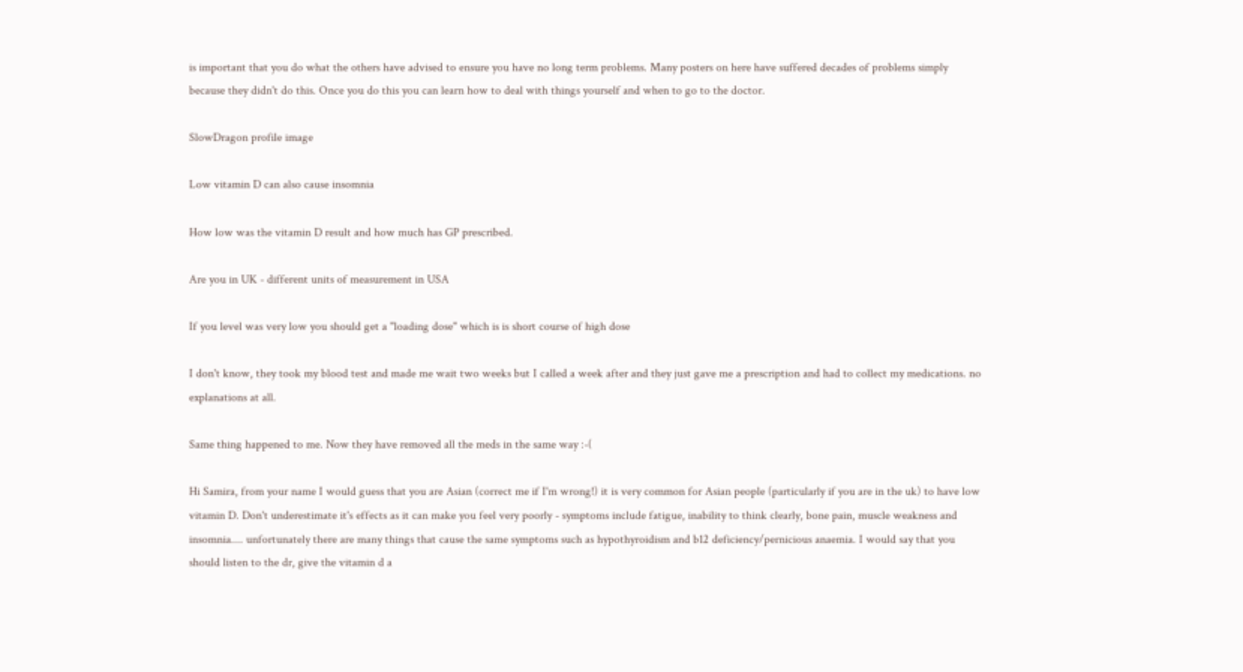is important that you do what the others have advised to ensure you have no long term problems. Many posters on here have suffered decades of problems simply because they didn't do this. Once you do this you can learn how to deal with things yourself and when to go to the doctor.

SlowDragon profile image

Low vitamin D can also cause insomnia

How low was the vitamin D result and how much has GP prescribed.

Are you in UK - different units of measurement in USA

If you level was very low you should get a "loading dose" which is is short course of high dose

I don't know, they took my blood test and made me wait two weeks but I called a week after and they just gave me a prescription and had to collect my medications. no explanations at all.

Same thing happened to me. Now they have removed all the meds in the same way :-(

Hi Samira, from your name I would guess that you are Asian (correct me if I'm wrong!) it is very common for Asian people (particularly if you are in the uk) to have low vitamin D. Don't underestimate it's effects as it can make you feel very poorly - symptoms include fatigue, inability to think clearly, bone pain, muscle weakness and insomnia.... unfortunately there are many things that cause the same symptoms such as hypothyroidism and b12 deficiency/pernicious anaemia. I would say that you should listen to the dr, give the vitamin d a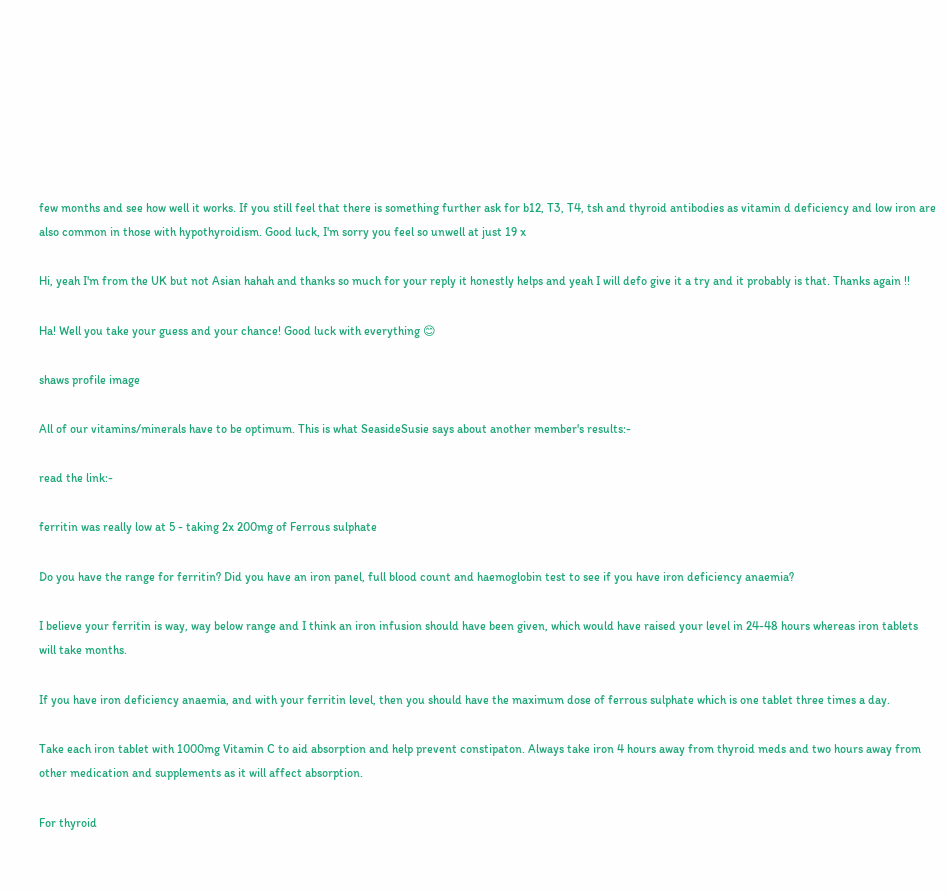few months and see how well it works. If you still feel that there is something further ask for b12, T3, T4, tsh and thyroid antibodies as vitamin d deficiency and low iron are also common in those with hypothyroidism. Good luck, I'm sorry you feel so unwell at just 19 x

Hi, yeah I'm from the UK but not Asian hahah and thanks so much for your reply it honestly helps and yeah I will defo give it a try and it probably is that. Thanks again !!

Ha! Well you take your guess and your chance! Good luck with everything 😊

shaws profile image

All of our vitamins/minerals have to be optimum. This is what SeasideSusie says about another member's results:-

read the link:-

ferritin was really low at 5 - taking 2x 200mg of Ferrous sulphate

Do you have the range for ferritin? Did you have an iron panel, full blood count and haemoglobin test to see if you have iron deficiency anaemia?

I believe your ferritin is way, way below range and I think an iron infusion should have been given, which would have raised your level in 24-48 hours whereas iron tablets will take months.

If you have iron deficiency anaemia, and with your ferritin level, then you should have the maximum dose of ferrous sulphate which is one tablet three times a day.

Take each iron tablet with 1000mg Vitamin C to aid absorption and help prevent constipaton. Always take iron 4 hours away from thyroid meds and two hours away from other medication and supplements as it will affect absorption.

For thyroid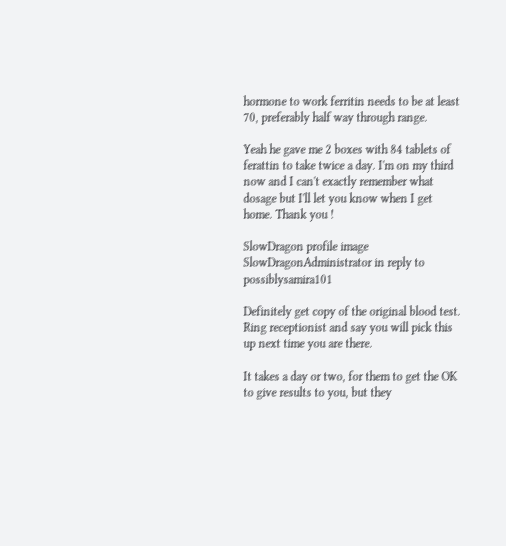hormone to work ferritin needs to be at least 70, preferably half way through range.

Yeah he gave me 2 boxes with 84 tablets of ferattin to take twice a day. I'm on my third now and I can't exactly remember what dosage but I'll let you know when I get home. Thank you !

SlowDragon profile image
SlowDragonAdministrator in reply to possiblysamira101

Definitely get copy of the original blood test. Ring receptionist and say you will pick this up next time you are there.

It takes a day or two, for them to get the OK to give results to you, but they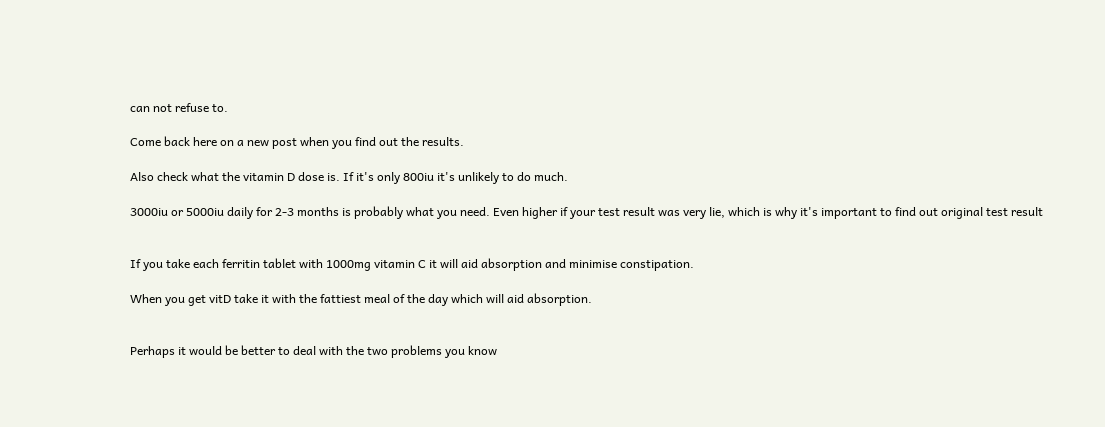can not refuse to.

Come back here on a new post when you find out the results.

Also check what the vitamin D dose is. If it's only 800iu it's unlikely to do much.

3000iu or 5000iu daily for 2-3 months is probably what you need. Even higher if your test result was very lie, which is why it's important to find out original test result


If you take each ferritin tablet with 1000mg vitamin C it will aid absorption and minimise constipation.

When you get vitD take it with the fattiest meal of the day which will aid absorption.


Perhaps it would be better to deal with the two problems you know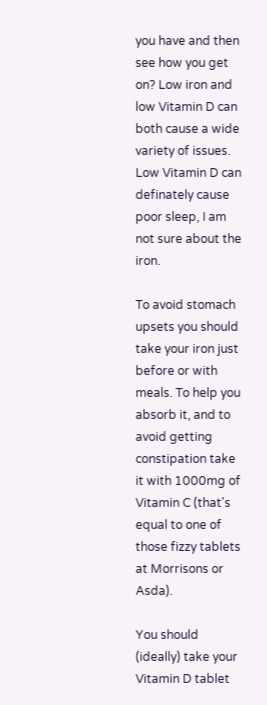you have and then see how you get on? Low iron and low Vitamin D can both cause a wide variety of issues. Low Vitamin D can definately cause poor sleep, I am not sure about the iron.

To avoid stomach upsets you should take your iron just before or with meals. To help you absorb it, and to avoid getting constipation take it with 1000mg of Vitamin C (that's equal to one of those fizzy tablets at Morrisons or Asda).

You should (ideally) take your Vitamin D tablet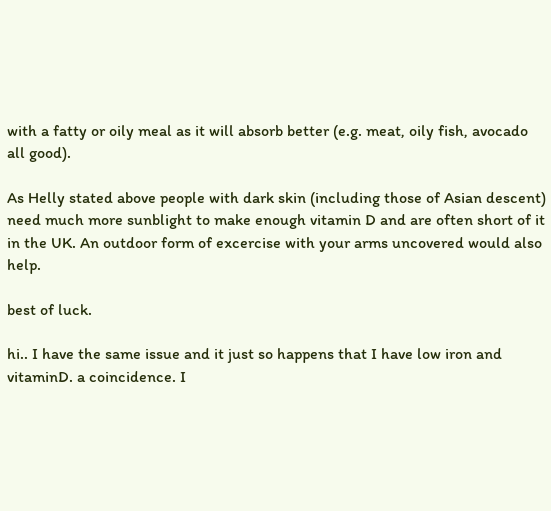with a fatty or oily meal as it will absorb better (e.g. meat, oily fish, avocado all good).

As Helly stated above people with dark skin (including those of Asian descent) need much more sunblight to make enough vitamin D and are often short of it in the UK. An outdoor form of excercise with your arms uncovered would also help.

best of luck.

hi.. I have the same issue and it just so happens that I have low iron and vitaminD. a coincidence. I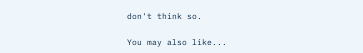don't think so.

You may also like...